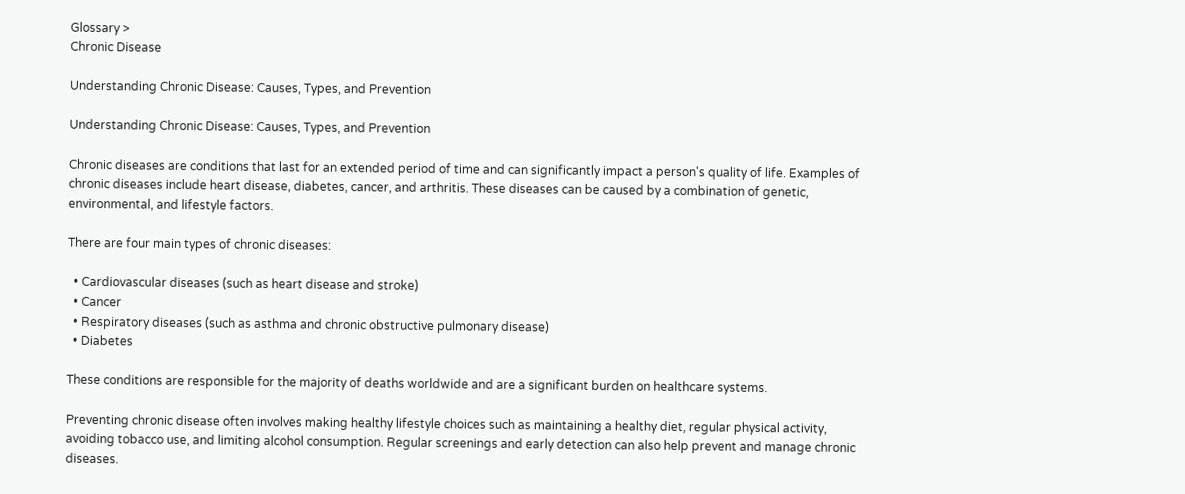Glossary >
Chronic Disease

Understanding Chronic Disease: Causes, Types, and Prevention

Understanding Chronic Disease: Causes, Types, and Prevention

Chronic diseases are conditions that last for an extended period of time and can significantly impact a person's quality of life. Examples of chronic diseases include heart disease, diabetes, cancer, and arthritis. These diseases can be caused by a combination of genetic, environmental, and lifestyle factors.

There are four main types of chronic diseases:

  • Cardiovascular diseases (such as heart disease and stroke)
  • Cancer
  • Respiratory diseases (such as asthma and chronic obstructive pulmonary disease)
  • Diabetes

These conditions are responsible for the majority of deaths worldwide and are a significant burden on healthcare systems.

Preventing chronic disease often involves making healthy lifestyle choices such as maintaining a healthy diet, regular physical activity, avoiding tobacco use, and limiting alcohol consumption. Regular screenings and early detection can also help prevent and manage chronic diseases.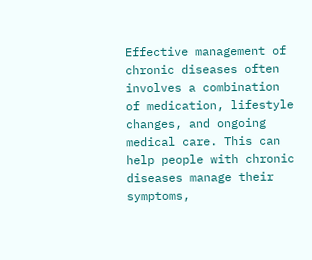Effective management of chronic diseases often involves a combination of medication, lifestyle changes, and ongoing medical care. This can help people with chronic diseases manage their symptoms,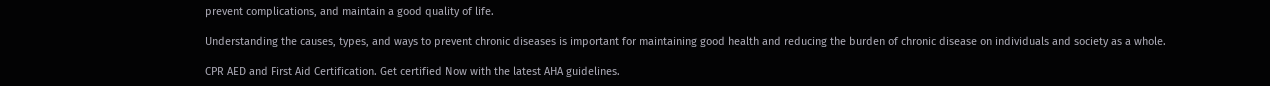prevent complications, and maintain a good quality of life.

Understanding the causes, types, and ways to prevent chronic diseases is important for maintaining good health and reducing the burden of chronic disease on individuals and society as a whole.

CPR AED and First Aid Certification. Get certified Now with the latest AHA guidelines.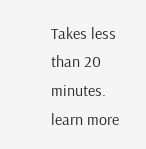Takes less than 20 minutes. learn more